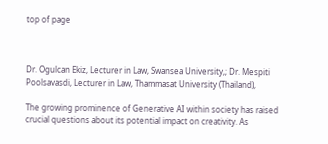top of page



Dr. Ogulcan Ekiz, Lecturer in Law, Swansea University,; Dr. Mespiti Poolsavasdi, Lecturer in Law, Thammasat University (Thailand),

The growing prominence of Generative AI within society has raised crucial questions about its potential impact on creativity. As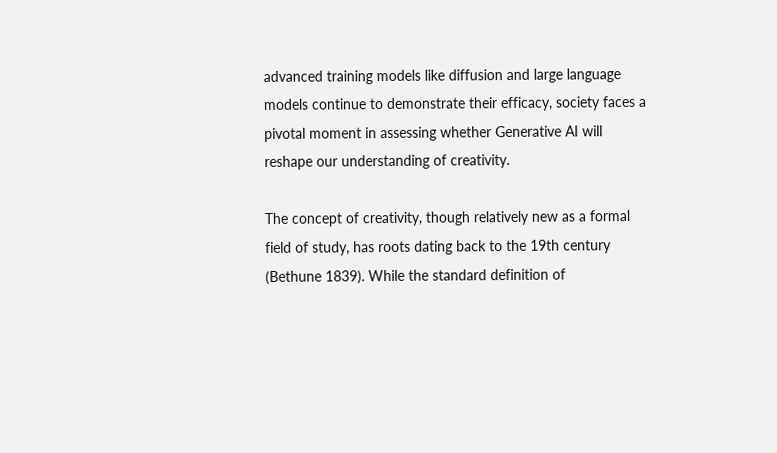advanced training models like diffusion and large language models continue to demonstrate their efficacy, society faces a pivotal moment in assessing whether Generative AI will reshape our understanding of creativity.

The concept of creativity, though relatively new as a formal field of study, has roots dating back to the 19th century (Bethune 1839). While the standard definition of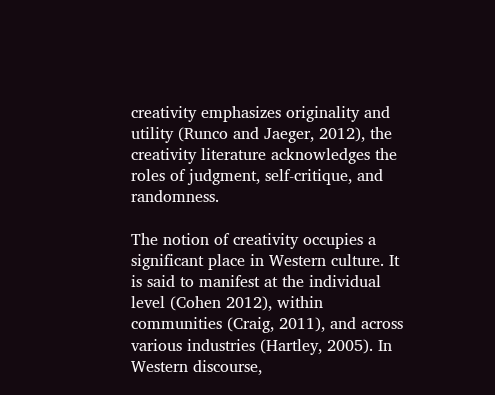creativity emphasizes originality and utility (Runco and Jaeger, 2012), the creativity literature acknowledges the roles of judgment, self-critique, and randomness.

The notion of creativity occupies a significant place in Western culture. It is said to manifest at the individual level (Cohen 2012), within communities (Craig, 2011), and across various industries (Hartley, 2005). In Western discourse,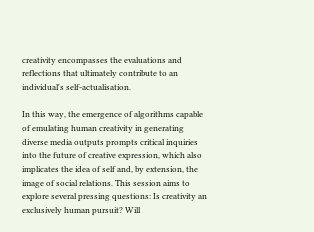creativity encompasses the evaluations and reflections that ultimately contribute to an individual's self-actualisation.

In this way, the emergence of algorithms capable of emulating human creativity in generating diverse media outputs prompts critical inquiries into the future of creative expression, which also implicates the idea of self and, by extension, the image of social relations. This session aims to explore several pressing questions: Is creativity an exclusively human pursuit? Will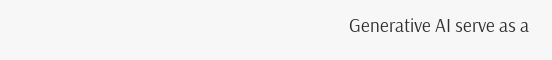Generative AI serve as a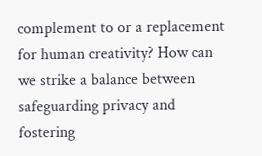complement to or a replacement for human creativity? How can we strike a balance between safeguarding privacy and fostering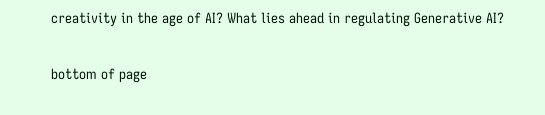creativity in the age of AI? What lies ahead in regulating Generative AI?

bottom of page